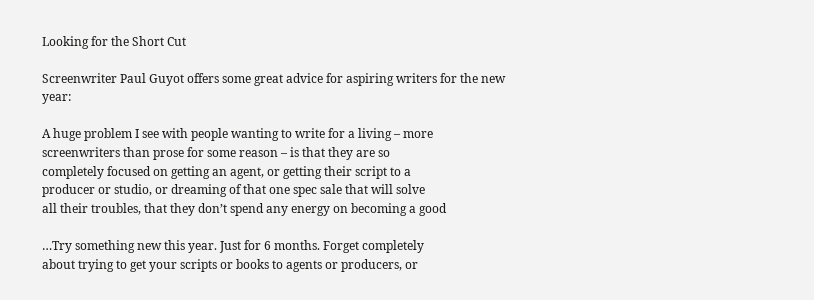Looking for the Short Cut

Screenwriter Paul Guyot offers some great advice for aspiring writers for the new year:

A huge problem I see with people wanting to write for a living – more
screenwriters than prose for some reason – is that they are so
completely focused on getting an agent, or getting their script to a
producer or studio, or dreaming of that one spec sale that will solve
all their troubles, that they don’t spend any energy on becoming a good

…Try something new this year. Just for 6 months. Forget completely
about trying to get your scripts or books to agents or producers, or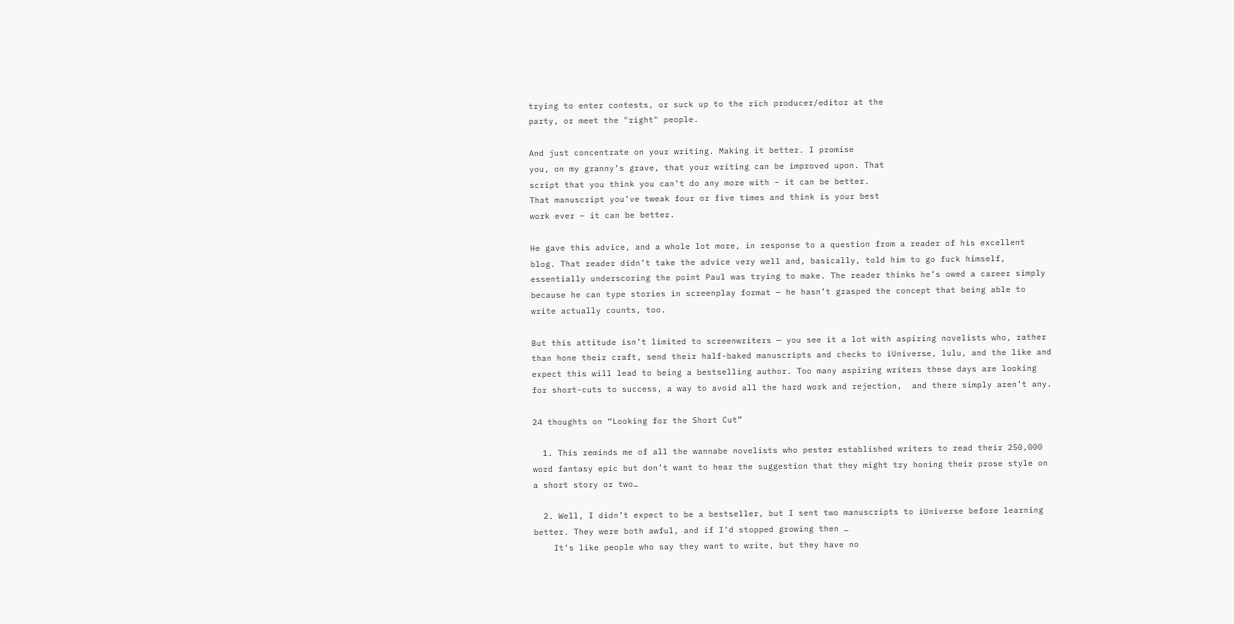trying to enter contests, or suck up to the rich producer/editor at the
party, or meet the "right" people.

And just concentrate on your writing. Making it better. I promise
you, on my granny’s grave, that your writing can be improved upon. That
script that you think you can’t do any more with – it can be better.
That manuscript you’ve tweak four or five times and think is your best
work ever – it can be better.

He gave this advice, and a whole lot more, in response to a question from a reader of his excellent blog. That reader didn’t take the advice very well and, basically, told him to go fuck himself, essentially underscoring the point Paul was trying to make. The reader thinks he’s owed a career simply because he can type stories in screenplay format — he hasn’t grasped the concept that being able to write actually counts, too.

But this attitude isn’t limited to screenwriters — you see it a lot with aspiring novelists who, rather than hone their craft, send their half-baked manuscripts and checks to iUniverse, lulu, and the like and expect this will lead to being a bestselling author. Too many aspiring writers these days are looking for short-cuts to success, a way to avoid all the hard work and rejection,  and there simply aren’t any.

24 thoughts on “Looking for the Short Cut”

  1. This reminds me of all the wannabe novelists who pester established writers to read their 250,000 word fantasy epic but don’t want to hear the suggestion that they might try honing their prose style on a short story or two…

  2. Well, I didn’t expect to be a bestseller, but I sent two manuscripts to iUniverse before learning better. They were both awful, and if I’d stopped growing then …
    It’s like people who say they want to write, but they have no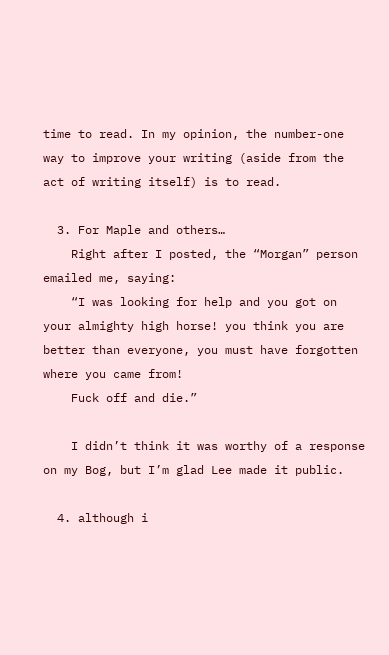time to read. In my opinion, the number-one way to improve your writing (aside from the act of writing itself) is to read.

  3. For Maple and others…
    Right after I posted, the “Morgan” person emailed me, saying:
    “I was looking for help and you got on your almighty high horse! you think you are better than everyone, you must have forgotten where you came from!
    Fuck off and die.”

    I didn’t think it was worthy of a response on my Bog, but I’m glad Lee made it public.

  4. although i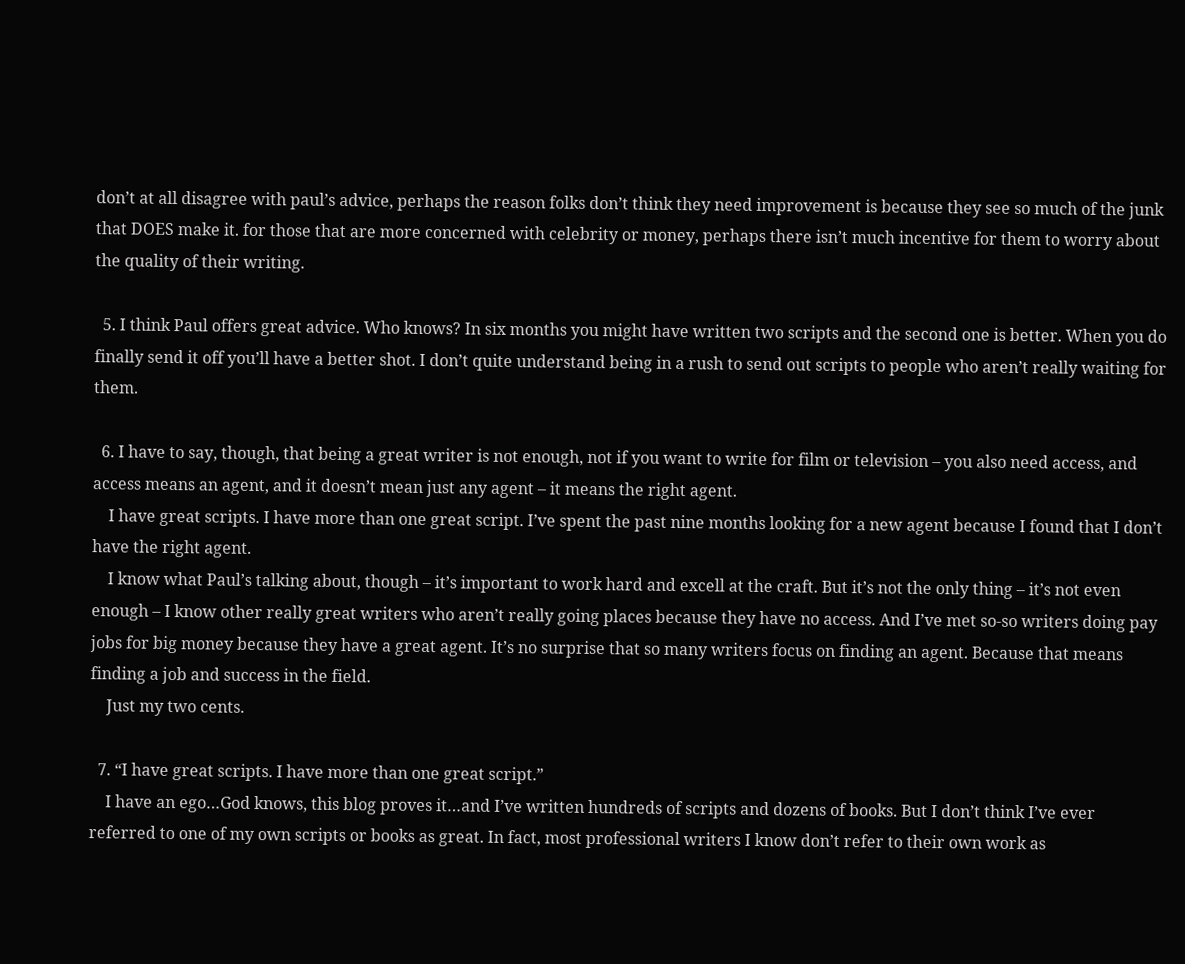don’t at all disagree with paul’s advice, perhaps the reason folks don’t think they need improvement is because they see so much of the junk that DOES make it. for those that are more concerned with celebrity or money, perhaps there isn’t much incentive for them to worry about the quality of their writing.

  5. I think Paul offers great advice. Who knows? In six months you might have written two scripts and the second one is better. When you do finally send it off you’ll have a better shot. I don’t quite understand being in a rush to send out scripts to people who aren’t really waiting for them.

  6. I have to say, though, that being a great writer is not enough, not if you want to write for film or television – you also need access, and access means an agent, and it doesn’t mean just any agent – it means the right agent.
    I have great scripts. I have more than one great script. I’ve spent the past nine months looking for a new agent because I found that I don’t have the right agent.
    I know what Paul’s talking about, though – it’s important to work hard and excell at the craft. But it’s not the only thing – it’s not even enough – I know other really great writers who aren’t really going places because they have no access. And I’ve met so-so writers doing pay jobs for big money because they have a great agent. It’s no surprise that so many writers focus on finding an agent. Because that means finding a job and success in the field.
    Just my two cents.

  7. “I have great scripts. I have more than one great script.”
    I have an ego…God knows, this blog proves it…and I’ve written hundreds of scripts and dozens of books. But I don’t think I’ve ever referred to one of my own scripts or books as great. In fact, most professional writers I know don’t refer to their own work as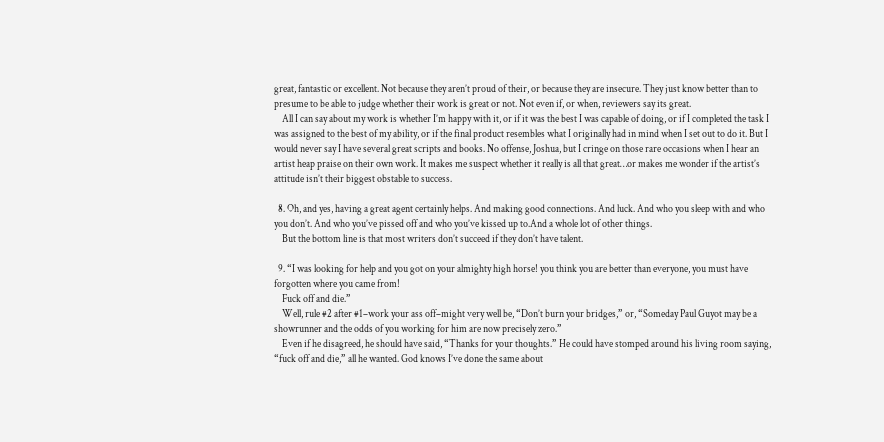great, fantastic or excellent. Not because they aren’t proud of their, or because they are insecure. They just know better than to presume to be able to judge whether their work is great or not. Not even if, or when, reviewers say its great.
    All I can say about my work is whether I’m happy with it, or if it was the best I was capable of doing, or if I completed the task I was assigned to the best of my ability, or if the final product resembles what I originally had in mind when I set out to do it. But I would never say I have several great scripts and books. No offense, Joshua, but I cringe on those rare occasions when I hear an artist heap praise on their own work. It makes me suspect whether it really is all that great…or makes me wonder if the artist’s attitude isn’t their biggest obstable to success.

  8. Oh, and yes, having a great agent certainly helps. And making good connections. And luck. And who you sleep with and who you don’t. And who you’ve pissed off and who you’ve kissed up to.And a whole lot of other things.
    But the bottom line is that most writers don’t succeed if they don’t have talent.

  9. “I was looking for help and you got on your almighty high horse! you think you are better than everyone, you must have forgotten where you came from!
    Fuck off and die.”
    Well, rule #2 after #1–work your ass off–might very well be, “Don’t burn your bridges,” or, “Someday Paul Guyot may be a showrunner and the odds of you working for him are now precisely zero.”
    Even if he disagreed, he should have said, “Thanks for your thoughts.” He could have stomped around his living room saying, “fuck off and die,” all he wanted. God knows I’ve done the same about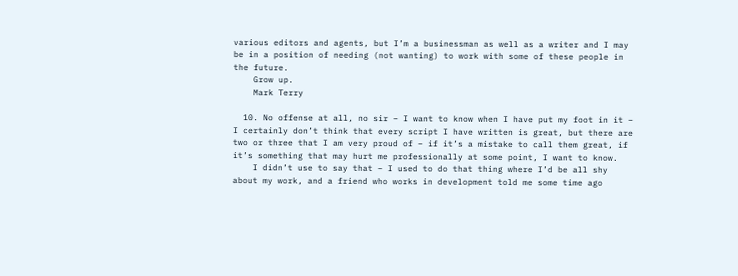various editors and agents, but I’m a businessman as well as a writer and I may be in a position of needing (not wanting) to work with some of these people in the future.
    Grow up.
    Mark Terry

  10. No offense at all, no sir – I want to know when I have put my foot in it – I certainly don’t think that every script I have written is great, but there are two or three that I am very proud of – if it’s a mistake to call them great, if it’s something that may hurt me professionally at some point, I want to know.
    I didn’t use to say that – I used to do that thing where I’d be all shy about my work, and a friend who works in development told me some time ago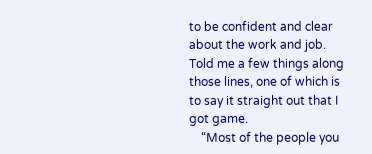to be confident and clear about the work and job. Told me a few things along those lines, one of which is to say it straight out that I got game.
    “Most of the people you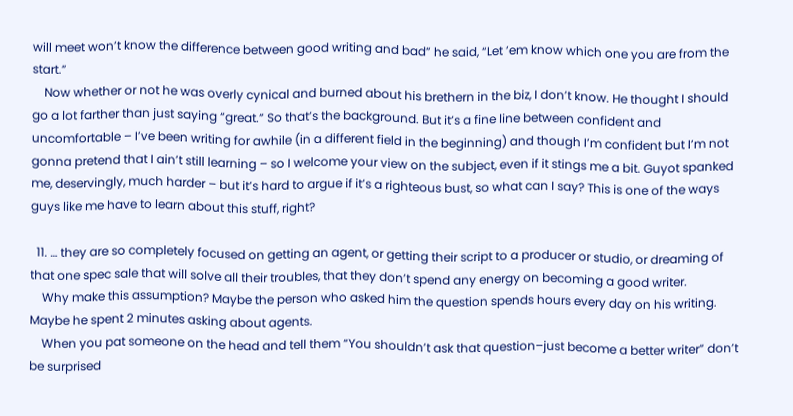will meet won’t know the difference between good writing and bad” he said, “Let ’em know which one you are from the start.”
    Now whether or not he was overly cynical and burned about his brethern in the biz, I don’t know. He thought I should go a lot farther than just saying “great.” So that’s the background. But it’s a fine line between confident and uncomfortable – I’ve been writing for awhile (in a different field in the beginning) and though I’m confident but I’m not gonna pretend that I ain’t still learning – so I welcome your view on the subject, even if it stings me a bit. Guyot spanked me, deservingly, much harder – but it’s hard to argue if it’s a righteous bust, so what can I say? This is one of the ways guys like me have to learn about this stuff, right?

  11. … they are so completely focused on getting an agent, or getting their script to a producer or studio, or dreaming of that one spec sale that will solve all their troubles, that they don’t spend any energy on becoming a good writer.
    Why make this assumption? Maybe the person who asked him the question spends hours every day on his writing. Maybe he spent 2 minutes asking about agents.
    When you pat someone on the head and tell them “You shouldn’t ask that question–just become a better writer” don’t be surprised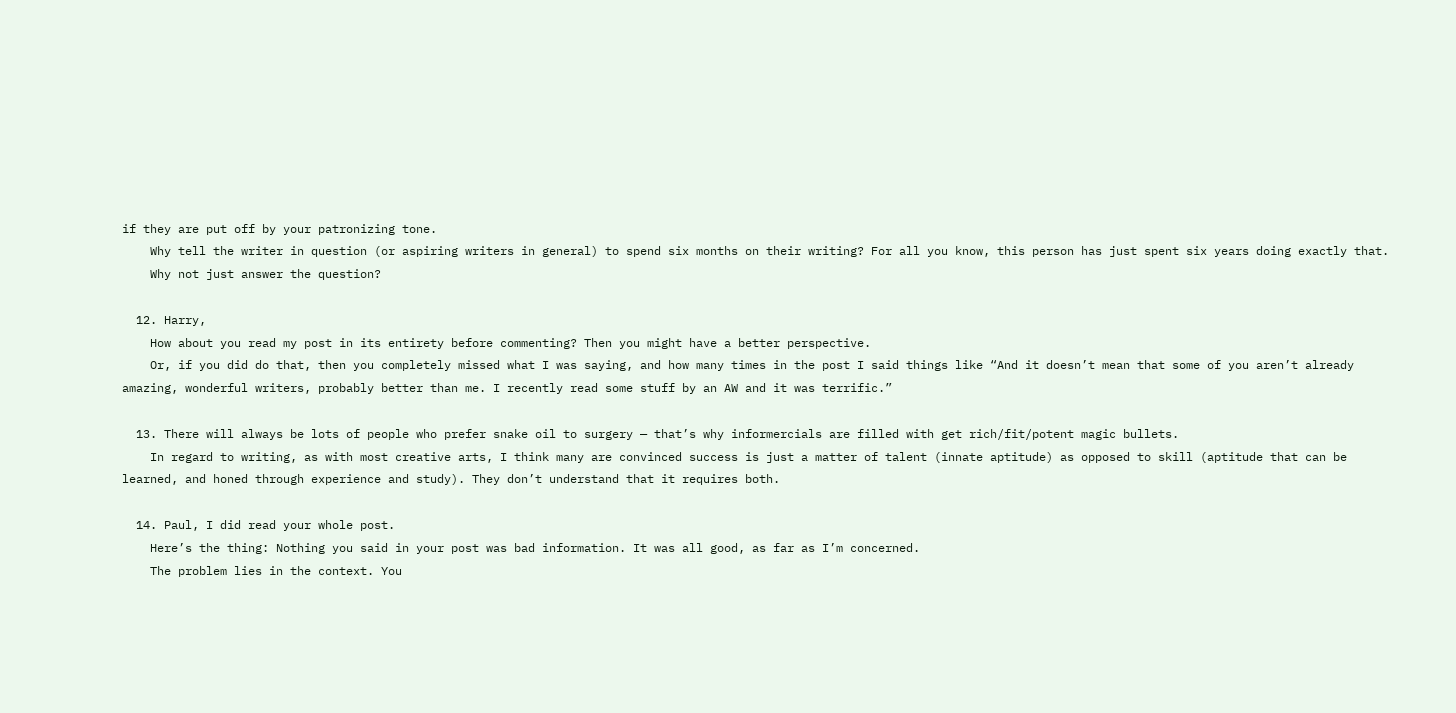if they are put off by your patronizing tone.
    Why tell the writer in question (or aspiring writers in general) to spend six months on their writing? For all you know, this person has just spent six years doing exactly that.
    Why not just answer the question?

  12. Harry,
    How about you read my post in its entirety before commenting? Then you might have a better perspective.
    Or, if you did do that, then you completely missed what I was saying, and how many times in the post I said things like “And it doesn’t mean that some of you aren’t already amazing, wonderful writers, probably better than me. I recently read some stuff by an AW and it was terrific.”

  13. There will always be lots of people who prefer snake oil to surgery — that’s why informercials are filled with get rich/fit/potent magic bullets.
    In regard to writing, as with most creative arts, I think many are convinced success is just a matter of talent (innate aptitude) as opposed to skill (aptitude that can be learned, and honed through experience and study). They don’t understand that it requires both.

  14. Paul, I did read your whole post.
    Here’s the thing: Nothing you said in your post was bad information. It was all good, as far as I’m concerned.
    The problem lies in the context. You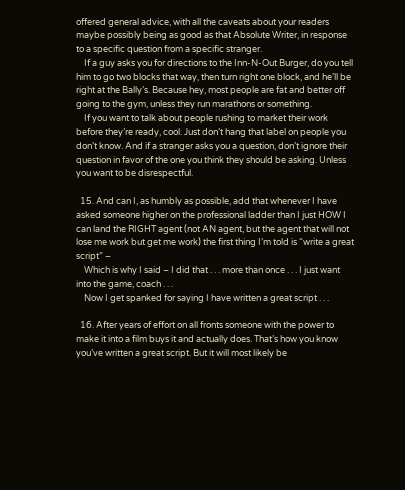offered general advice, with all the caveats about your readers maybe possibly being as good as that Absolute Writer, in response to a specific question from a specific stranger.
    If a guy asks you for directions to the Inn-N-Out Burger, do you tell him to go two blocks that way, then turn right one block, and he’ll be right at the Bally’s. Because hey, most people are fat and better off going to the gym, unless they run marathons or something.
    If you want to talk about people rushing to market their work before they’re ready, cool. Just don’t hang that label on people you don’t know. And if a stranger asks you a question, don’t ignore their question in favor of the one you think they should be asking. Unless you want to be disrespectful.

  15. And can I, as humbly as possible, add that whenever I have asked someone higher on the professional ladder than I just HOW I can land the RIGHT agent (not AN agent, but the agent that will not lose me work but get me work) the first thing I’m told is “write a great script” –
    Which is why I said – I did that . . . more than once . . . I just want into the game, coach . . .
    Now I get spanked for saying I have written a great script . . .

  16. After years of effort on all fronts someone with the power to make it into a film buys it and actually does. That’s how you know you’ve written a great script. But it will most likely be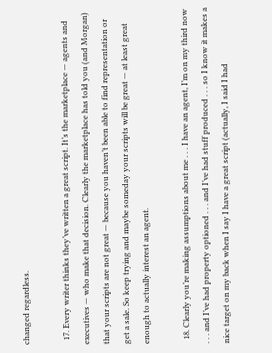changed regardless.

  17. Every writer thinks they’ve written a great script. It’s the marketplace — agents and executives — who make that decision. Clearly the marketplace has told you (and Morgan) that your scripts are not great — because you haven’t been able to find representation or get a sale. So keep trying and maybe someday your scripts will be great — at least great enough to actually interest an agent.

  18. Clearly you’re making assumptions about me . . . I have an agent, I’m on my third now . . . and I’ve had property optioned . . . and I’ve had stuff produced . . . so I know it makes a nice target on my back when I say I have a great script (actually, I said I had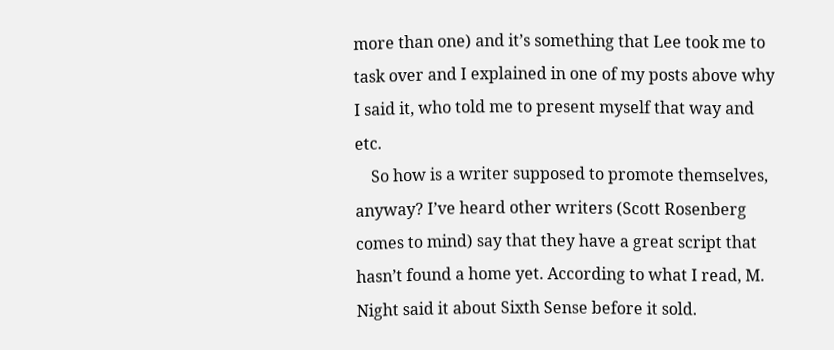more than one) and it’s something that Lee took me to task over and I explained in one of my posts above why I said it, who told me to present myself that way and etc.
    So how is a writer supposed to promote themselves, anyway? I’ve heard other writers (Scott Rosenberg comes to mind) say that they have a great script that hasn’t found a home yet. According to what I read, M. Night said it about Sixth Sense before it sold.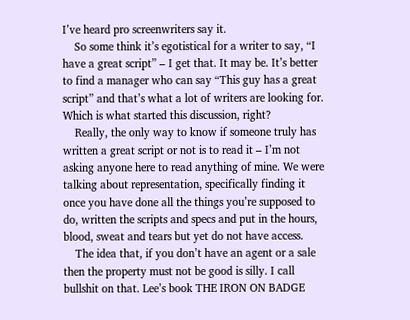I’ve heard pro screenwriters say it.
    So some think it’s egotistical for a writer to say, “I have a great script” – I get that. It may be. It’s better to find a manager who can say “This guy has a great script” and that’s what a lot of writers are looking for. Which is what started this discussion, right?
    Really, the only way to know if someone truly has written a great script or not is to read it – I’m not asking anyone here to read anything of mine. We were talking about representation, specifically finding it once you have done all the things you’re supposed to do, written the scripts and specs and put in the hours, blood, sweat and tears but yet do not have access.
    The idea that, if you don’t have an agent or a sale then the property must not be good is silly. I call bullshit on that. Lee’s book THE IRON ON BADGE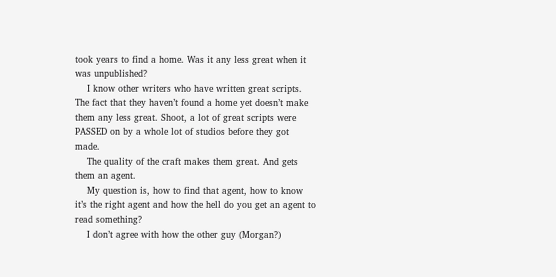took years to find a home. Was it any less great when it was unpublished?
    I know other writers who have written great scripts. The fact that they haven’t found a home yet doesn’t make them any less great. Shoot, a lot of great scripts were PASSED on by a whole lot of studios before they got made.
    The quality of the craft makes them great. And gets them an agent.
    My question is, how to find that agent, how to know it’s the right agent and how the hell do you get an agent to read something?
    I don’t agree with how the other guy (Morgan?)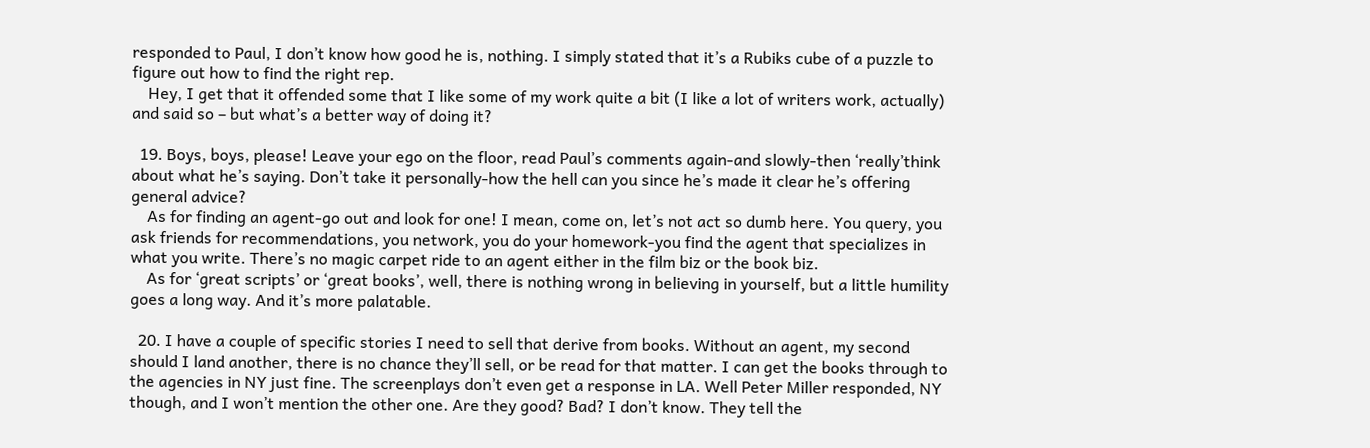responded to Paul, I don’t know how good he is, nothing. I simply stated that it’s a Rubiks cube of a puzzle to figure out how to find the right rep.
    Hey, I get that it offended some that I like some of my work quite a bit (I like a lot of writers work, actually) and said so – but what’s a better way of doing it?

  19. Boys, boys, please! Leave your ego on the floor, read Paul’s comments again-and slowly-then ‘really’think about what he’s saying. Don’t take it personally-how the hell can you since he’s made it clear he’s offering general advice?
    As for finding an agent-go out and look for one! I mean, come on, let’s not act so dumb here. You query, you ask friends for recommendations, you network, you do your homework-you find the agent that specializes in what you write. There’s no magic carpet ride to an agent either in the film biz or the book biz.
    As for ‘great scripts’ or ‘great books’, well, there is nothing wrong in believing in yourself, but a little humility goes a long way. And it’s more palatable.

  20. I have a couple of specific stories I need to sell that derive from books. Without an agent, my second should I land another, there is no chance they’ll sell, or be read for that matter. I can get the books through to the agencies in NY just fine. The screenplays don’t even get a response in LA. Well Peter Miller responded, NY though, and I won’t mention the other one. Are they good? Bad? I don’t know. They tell the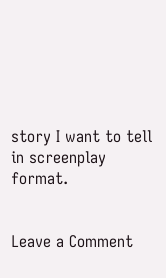story I want to tell in screenplay format.


Leave a Comment